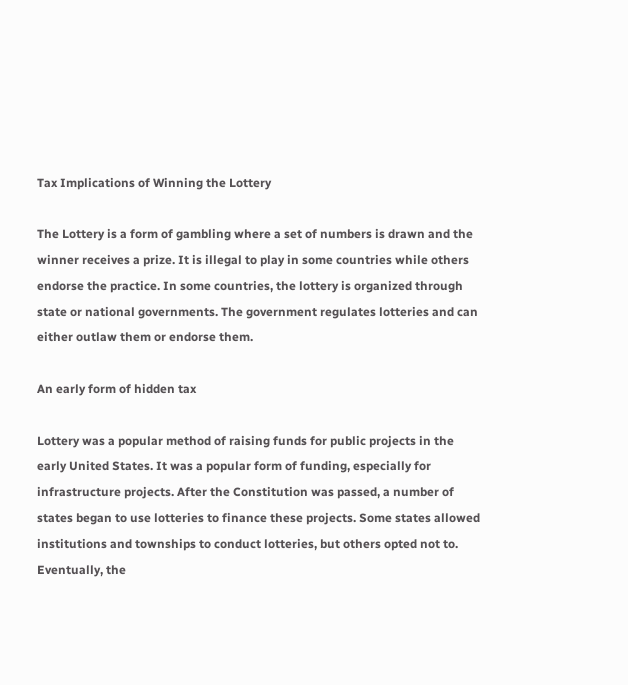Tax Implications of Winning the Lottery

The Lottery is a form of gambling where a set of numbers is drawn and the winner receives a prize. It is illegal to play in some countries while others endorse the practice. In some countries, the lottery is organized through state or national governments. The government regulates lotteries and can either outlaw them or endorse them.

An early form of hidden tax

Lottery was a popular method of raising funds for public projects in the early United States. It was a popular form of funding, especially for infrastructure projects. After the Constitution was passed, a number of states began to use lotteries to finance these projects. Some states allowed institutions and townships to conduct lotteries, but others opted not to. Eventually, the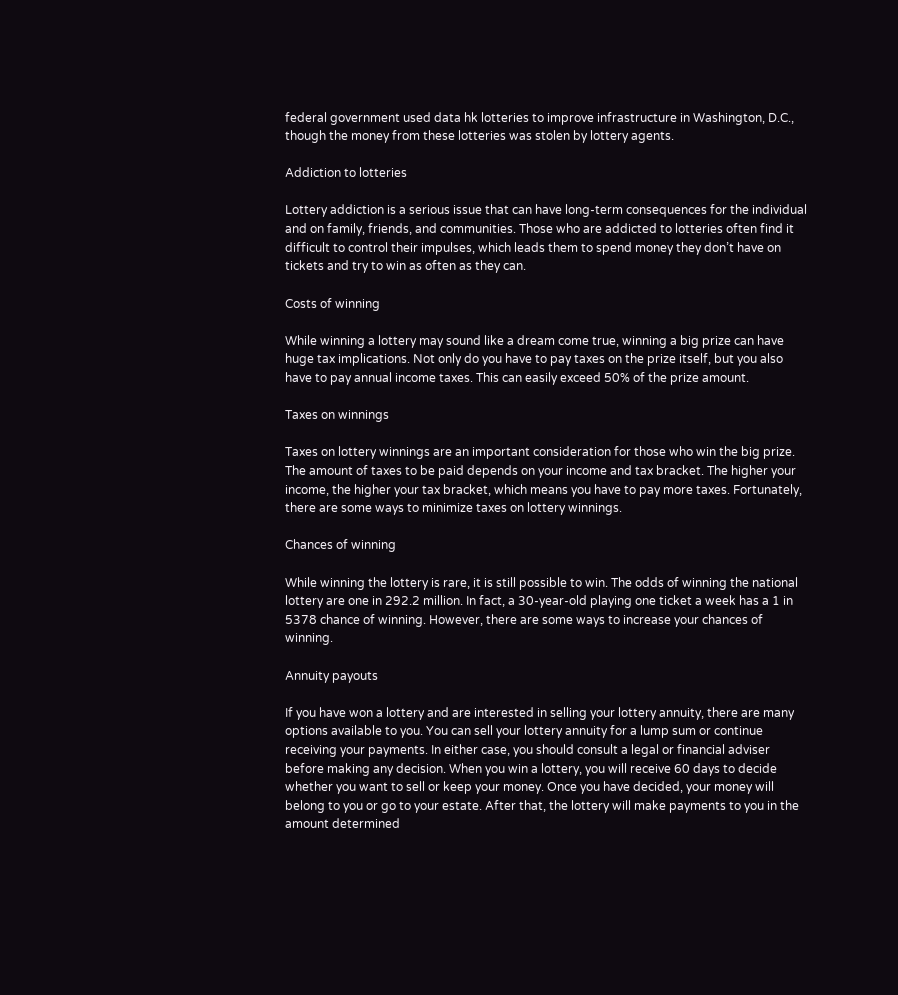federal government used data hk lotteries to improve infrastructure in Washington, D.C., though the money from these lotteries was stolen by lottery agents.

Addiction to lotteries

Lottery addiction is a serious issue that can have long-term consequences for the individual and on family, friends, and communities. Those who are addicted to lotteries often find it difficult to control their impulses, which leads them to spend money they don’t have on tickets and try to win as often as they can.

Costs of winning

While winning a lottery may sound like a dream come true, winning a big prize can have huge tax implications. Not only do you have to pay taxes on the prize itself, but you also have to pay annual income taxes. This can easily exceed 50% of the prize amount.

Taxes on winnings

Taxes on lottery winnings are an important consideration for those who win the big prize. The amount of taxes to be paid depends on your income and tax bracket. The higher your income, the higher your tax bracket, which means you have to pay more taxes. Fortunately, there are some ways to minimize taxes on lottery winnings.

Chances of winning

While winning the lottery is rare, it is still possible to win. The odds of winning the national lottery are one in 292.2 million. In fact, a 30-year-old playing one ticket a week has a 1 in 5378 chance of winning. However, there are some ways to increase your chances of winning.

Annuity payouts

If you have won a lottery and are interested in selling your lottery annuity, there are many options available to you. You can sell your lottery annuity for a lump sum or continue receiving your payments. In either case, you should consult a legal or financial adviser before making any decision. When you win a lottery, you will receive 60 days to decide whether you want to sell or keep your money. Once you have decided, your money will belong to you or go to your estate. After that, the lottery will make payments to you in the amount determined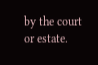by the court or estate.